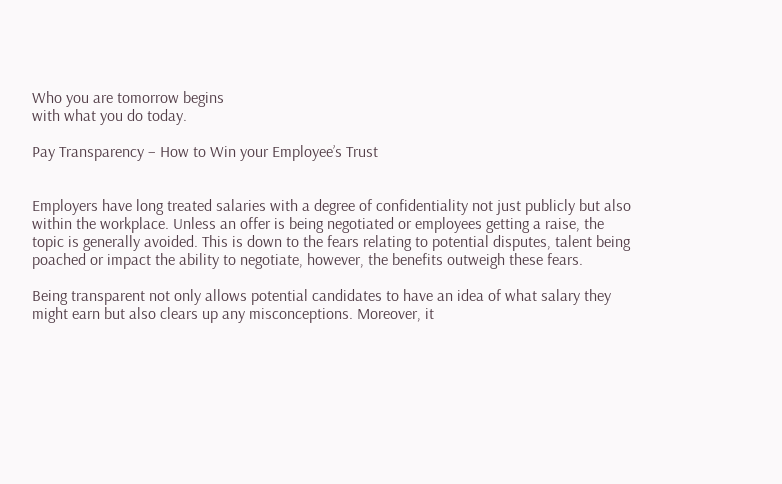Who you are tomorrow begins
with what you do today.

Pay Transparency – How to Win your Employee’s Trust


Employers have long treated salaries with a degree of confidentiality not just publicly but also within the workplace. Unless an offer is being negotiated or employees getting a raise, the topic is generally avoided. This is down to the fears relating to potential disputes, talent being poached or impact the ability to negotiate, however, the benefits outweigh these fears.

Being transparent not only allows potential candidates to have an idea of what salary they might earn but also clears up any misconceptions. Moreover, it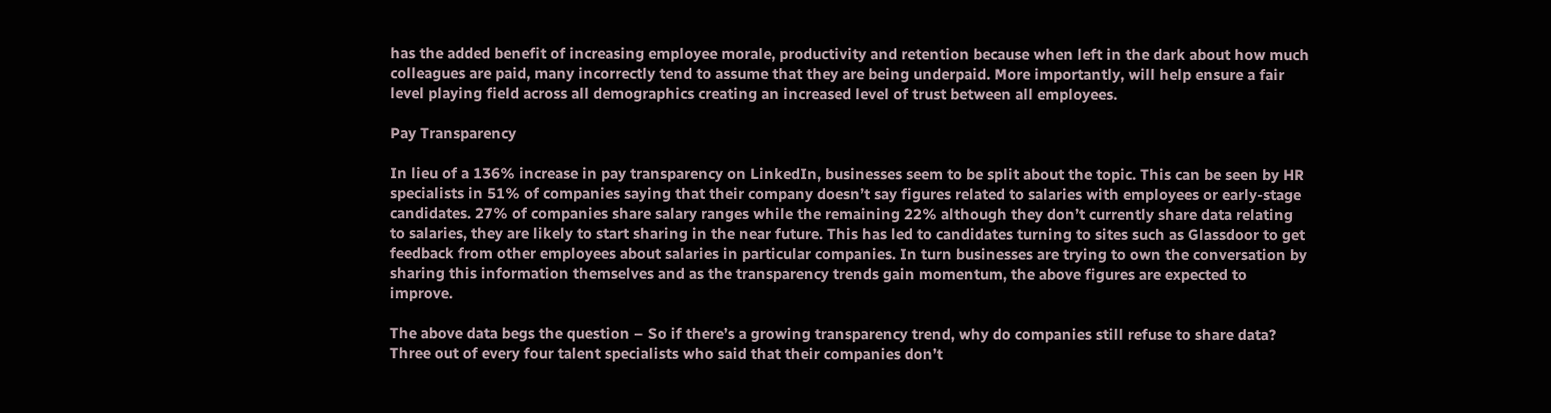has the added benefit of increasing employee morale, productivity and retention because when left in the dark about how much colleagues are paid, many incorrectly tend to assume that they are being underpaid. More importantly, will help ensure a fair level playing field across all demographics creating an increased level of trust between all employees.

Pay Transparency

In lieu of a 136% increase in pay transparency on LinkedIn, businesses seem to be split about the topic. This can be seen by HR specialists in 51% of companies saying that their company doesn’t say figures related to salaries with employees or early-stage candidates. 27% of companies share salary ranges while the remaining 22% although they don’t currently share data relating to salaries, they are likely to start sharing in the near future. This has led to candidates turning to sites such as Glassdoor to get feedback from other employees about salaries in particular companies. In turn businesses are trying to own the conversation by sharing this information themselves and as the transparency trends gain momentum, the above figures are expected to improve.

The above data begs the question – So if there’s a growing transparency trend, why do companies still refuse to share data? Three out of every four talent specialists who said that their companies don’t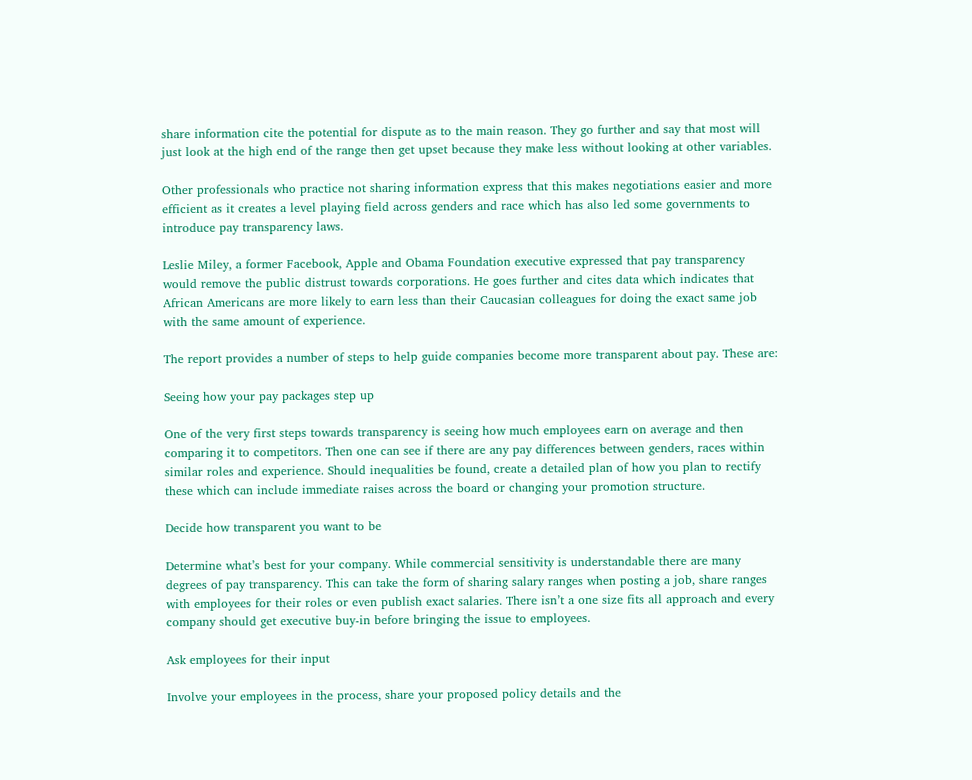share information cite the potential for dispute as to the main reason. They go further and say that most will just look at the high end of the range then get upset because they make less without looking at other variables.

Other professionals who practice not sharing information express that this makes negotiations easier and more efficient as it creates a level playing field across genders and race which has also led some governments to introduce pay transparency laws.

Leslie Miley, a former Facebook, Apple and Obama Foundation executive expressed that pay transparency would remove the public distrust towards corporations. He goes further and cites data which indicates that African Americans are more likely to earn less than their Caucasian colleagues for doing the exact same job with the same amount of experience.

The report provides a number of steps to help guide companies become more transparent about pay. These are:

Seeing how your pay packages step up

One of the very first steps towards transparency is seeing how much employees earn on average and then comparing it to competitors. Then one can see if there are any pay differences between genders, races within similar roles and experience. Should inequalities be found, create a detailed plan of how you plan to rectify these which can include immediate raises across the board or changing your promotion structure.

Decide how transparent you want to be

Determine what’s best for your company. While commercial sensitivity is understandable there are many degrees of pay transparency. This can take the form of sharing salary ranges when posting a job, share ranges with employees for their roles or even publish exact salaries. There isn’t a one size fits all approach and every company should get executive buy-in before bringing the issue to employees.

Ask employees for their input

Involve your employees in the process, share your proposed policy details and the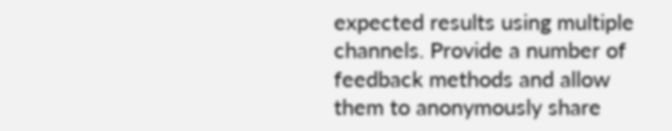expected results using multiple channels. Provide a number of feedback methods and allow them to anonymously share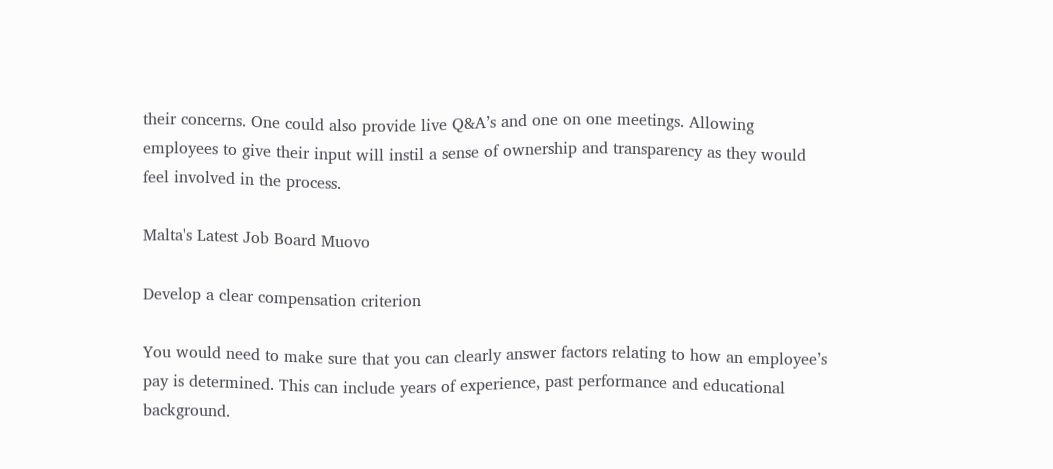their concerns. One could also provide live Q&A’s and one on one meetings. Allowing employees to give their input will instil a sense of ownership and transparency as they would feel involved in the process.

Malta's Latest Job Board Muovo

Develop a clear compensation criterion

You would need to make sure that you can clearly answer factors relating to how an employee’s pay is determined. This can include years of experience, past performance and educational background.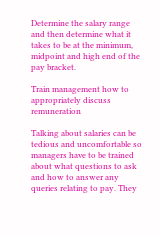Determine the salary range and then determine what it takes to be at the minimum, midpoint and high end of the pay bracket.

Train management how to appropriately discuss remuneration

Talking about salaries can be tedious and uncomfortable so managers have to be trained about what questions to ask and how to answer any queries relating to pay. They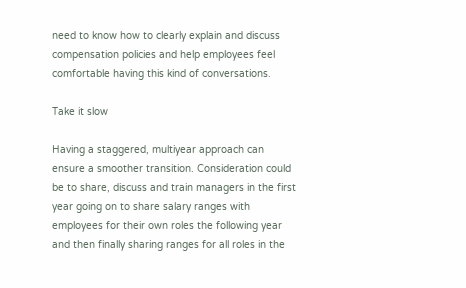need to know how to clearly explain and discuss compensation policies and help employees feel comfortable having this kind of conversations.

Take it slow

Having a staggered, multiyear approach can ensure a smoother transition. Consideration could be to share, discuss and train managers in the first year going on to share salary ranges with employees for their own roles the following year and then finally sharing ranges for all roles in the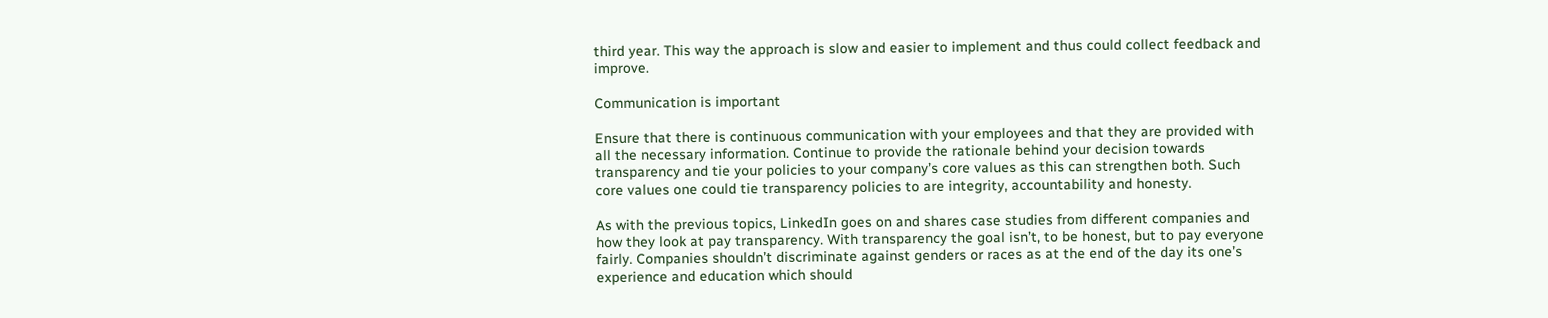third year. This way the approach is slow and easier to implement and thus could collect feedback and improve.

Communication is important

Ensure that there is continuous communication with your employees and that they are provided with all the necessary information. Continue to provide the rationale behind your decision towards transparency and tie your policies to your company’s core values as this can strengthen both. Such core values one could tie transparency policies to are integrity, accountability and honesty.

As with the previous topics, LinkedIn goes on and shares case studies from different companies and how they look at pay transparency. With transparency the goal isn’t, to be honest, but to pay everyone fairly. Companies shouldn’t discriminate against genders or races as at the end of the day its one’s experience and education which should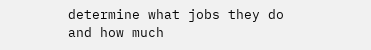determine what jobs they do and how much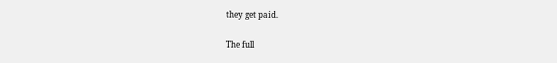they get paid.

The full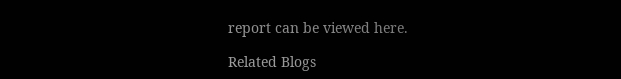report can be viewed here.

Related Blogs